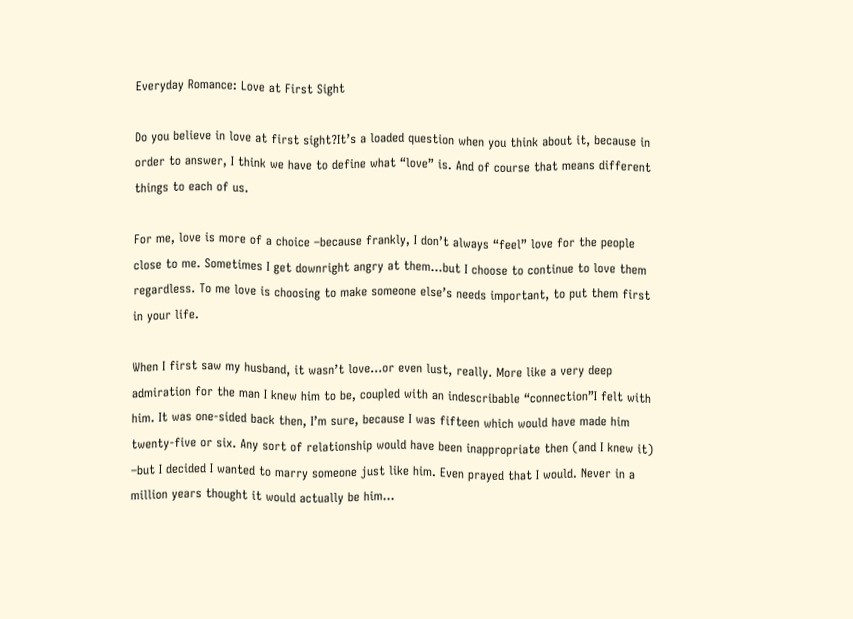Everyday Romance: Love at First Sight

Do you believe in love at first sight?It’s a loaded question when you think about it, because in order to answer, I think we have to define what “love” is. And of course that means different things to each of us.

For me, love is more of a choice –because frankly, I don’t always “feel” love for the people close to me. Sometimes I get downright angry at them…but I choose to continue to love them regardless. To me love is choosing to make someone else’s needs important, to put them first in your life.

When I first saw my husband, it wasn’t love…or even lust, really. More like a very deep admiration for the man I knew him to be, coupled with an indescribable “connection”I felt with him. It was one-sided back then, I’m sure, because I was fifteen which would have made him twenty-five or six. Any sort of relationship would have been inappropriate then (and I knew it) –but I decided I wanted to marry someone just like him. Even prayed that I would. Never in a million years thought it would actually be him…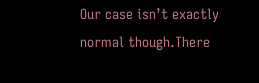Our case isn’t exactly normal though.There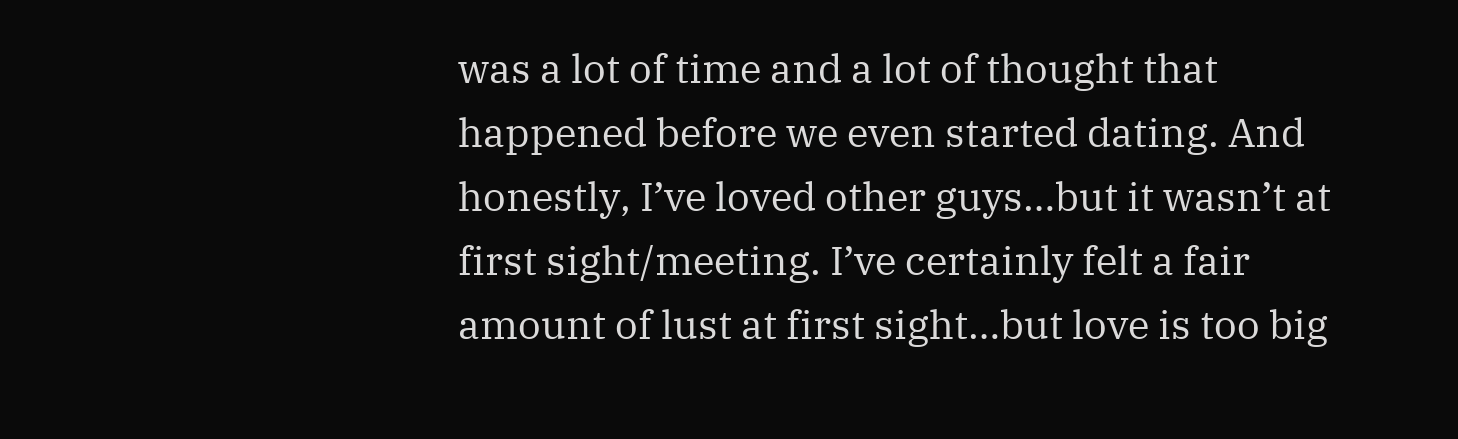was a lot of time and a lot of thought that happened before we even started dating. And honestly, I’ve loved other guys…but it wasn’t at first sight/meeting. I’ve certainly felt a fair amount of lust at first sight…but love is too big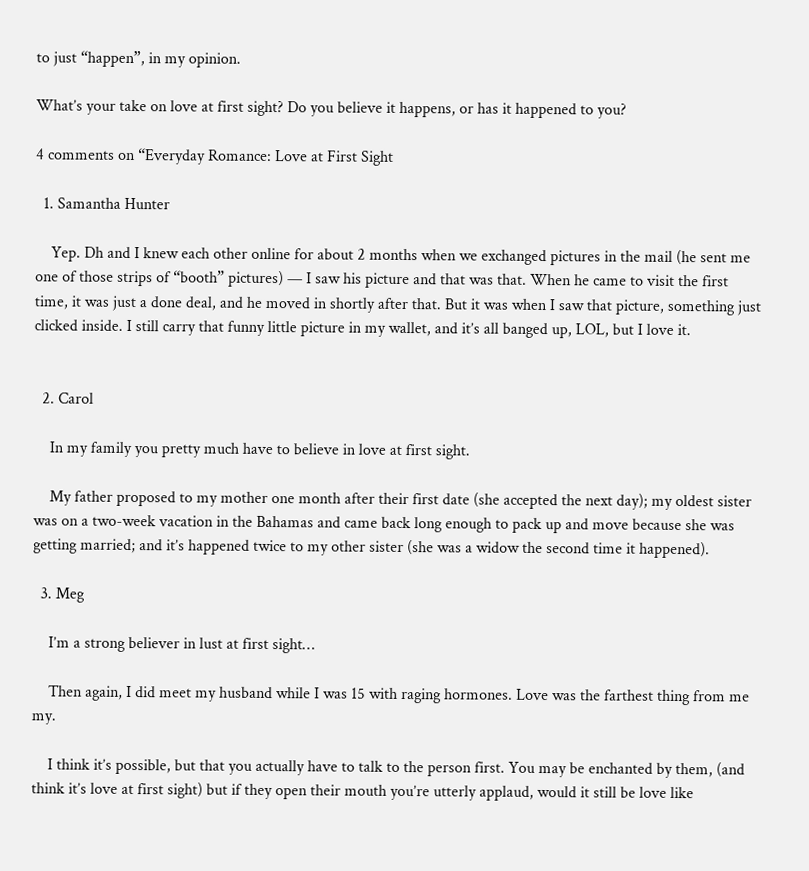to just “happen”, in my opinion.

What’s your take on love at first sight? Do you believe it happens, or has it happened to you?

4 comments on “Everyday Romance: Love at First Sight

  1. Samantha Hunter

    Yep. Dh and I knew each other online for about 2 months when we exchanged pictures in the mail (he sent me one of those strips of “booth” pictures) — I saw his picture and that was that. When he came to visit the first time, it was just a done deal, and he moved in shortly after that. But it was when I saw that picture, something just clicked inside. I still carry that funny little picture in my wallet, and it’s all banged up, LOL, but I love it.


  2. Carol

    In my family you pretty much have to believe in love at first sight.

    My father proposed to my mother one month after their first date (she accepted the next day); my oldest sister was on a two-week vacation in the Bahamas and came back long enough to pack up and move because she was getting married; and it’s happened twice to my other sister (she was a widow the second time it happened).

  3. Meg

    I’m a strong believer in lust at first sight…

    Then again, I did meet my husband while I was 15 with raging hormones. Love was the farthest thing from me my.

    I think it’s possible, but that you actually have to talk to the person first. You may be enchanted by them, (and think it’s love at first sight) but if they open their mouth you’re utterly applaud, would it still be love like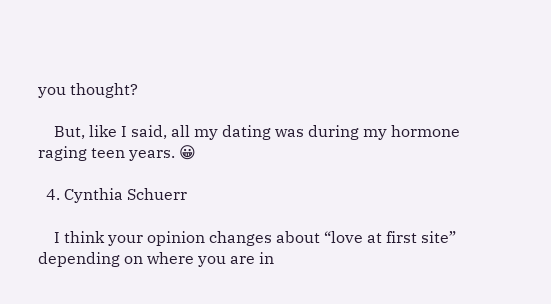you thought?

    But, like I said, all my dating was during my hormone raging teen years. 😀

  4. Cynthia Schuerr

    I think your opinion changes about “love at first site” depending on where you are in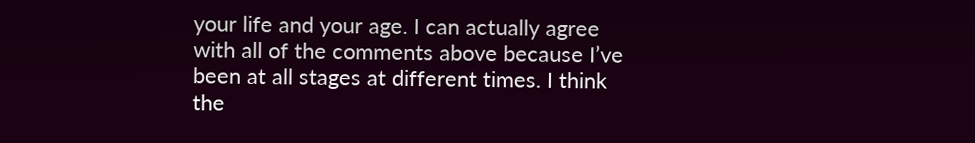your life and your age. I can actually agree with all of the comments above because I’ve been at all stages at different times. I think the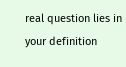real question lies in your definition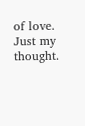of love. Just my thought.